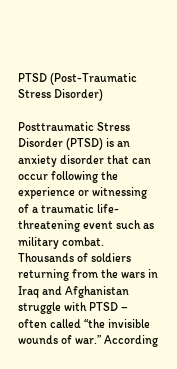PTSD (Post-Traumatic Stress Disorder)

Posttraumatic Stress Disorder (PTSD) is an anxiety disorder that can occur following the experience or witnessing of a traumatic life-threatening event such as military combat. Thousands of soldiers returning from the wars in Iraq and Afghanistan struggle with PTSD – often called “the invisible wounds of war.” According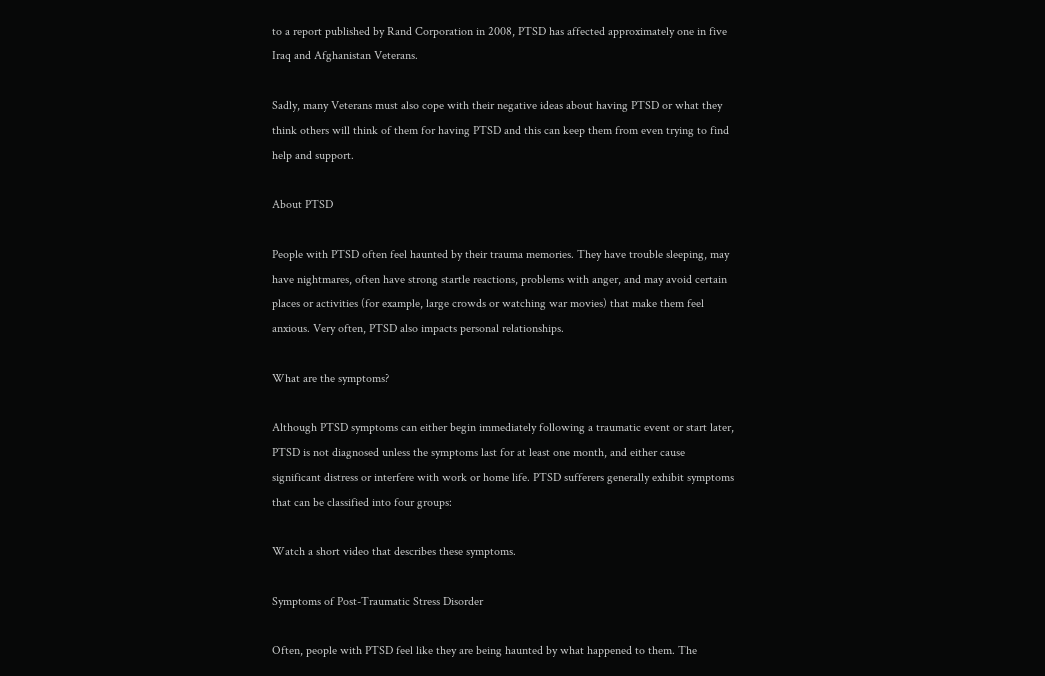to a report published by Rand Corporation in 2008, PTSD has affected approximately one in five Iraq and Afghanistan Veterans.

Sadly, many Veterans must also cope with their negative ideas about having PTSD or what they think others will think of them for having PTSD and this can keep them from even trying to find help and support.

About PTSD

People with PTSD often feel haunted by their trauma memories. They have trouble sleeping, may have nightmares, often have strong startle reactions, problems with anger, and may avoid certain places or activities (for example, large crowds or watching war movies) that make them feel anxious. Very often, PTSD also impacts personal relationships.

What are the symptoms?

Although PTSD symptoms can either begin immediately following a traumatic event or start later, PTSD is not diagnosed unless the symptoms last for at least one month, and either cause significant distress or interfere with work or home life. PTSD sufferers generally exhibit symptoms that can be classified into four groups:

Watch a short video that describes these symptoms.

Symptoms of Post-Traumatic Stress Disorder

Often, people with PTSD feel like they are being haunted by what happened to them. The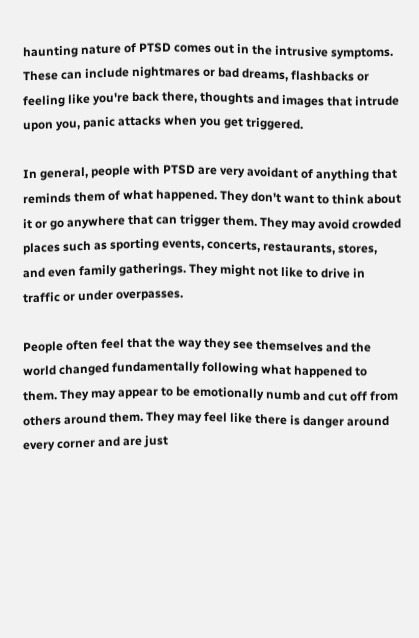haunting nature of PTSD comes out in the intrusive symptoms. These can include nightmares or bad dreams, flashbacks or feeling like you're back there, thoughts and images that intrude upon you, panic attacks when you get triggered.

In general, people with PTSD are very avoidant of anything that reminds them of what happened. They don't want to think about it or go anywhere that can trigger them. They may avoid crowded places such as sporting events, concerts, restaurants, stores, and even family gatherings. They might not like to drive in traffic or under overpasses.

People often feel that the way they see themselves and the world changed fundamentally following what happened to them. They may appear to be emotionally numb and cut off from others around them. They may feel like there is danger around every corner and are just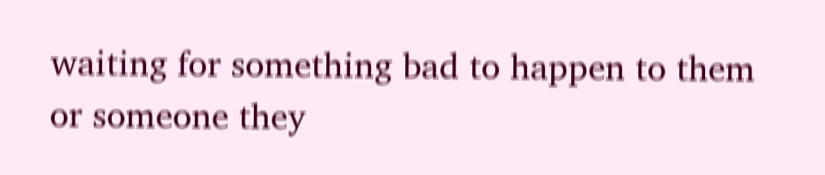waiting for something bad to happen to them or someone they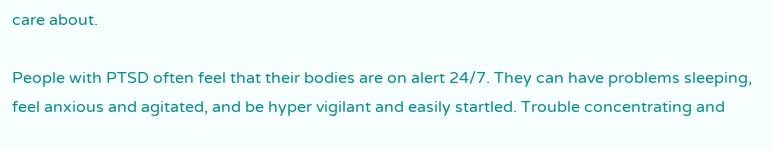care about.

People with PTSD often feel that their bodies are on alert 24/7. They can have problems sleeping, feel anxious and agitated, and be hyper vigilant and easily startled. Trouble concentrating and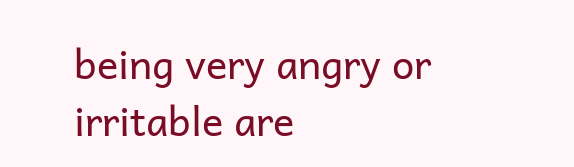being very angry or irritable are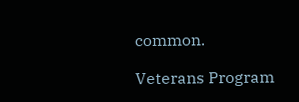common.

Veterans Program